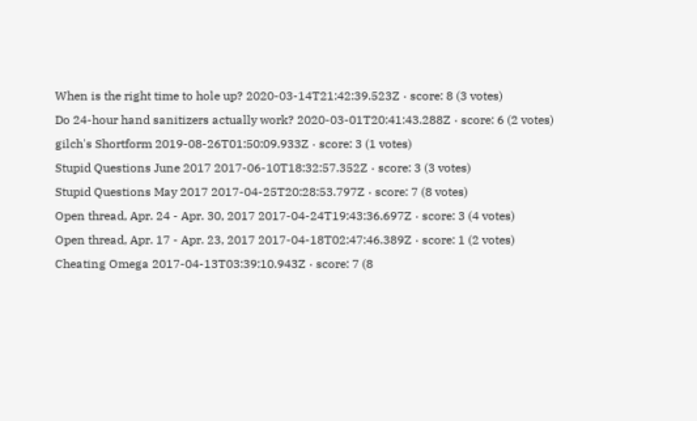When is the right time to hole up? 2020-03-14T21:42:39.523Z · score: 8 (3 votes)
Do 24-hour hand sanitizers actually work? 2020-03-01T20:41:43.288Z · score: 6 (2 votes)
gilch's Shortform 2019-08-26T01:50:09.933Z · score: 3 (1 votes)
Stupid Questions June 2017 2017-06-10T18:32:57.352Z · score: 3 (3 votes)
Stupid Questions May 2017 2017-04-25T20:28:53.797Z · score: 7 (8 votes)
Open thread, Apr. 24 - Apr. 30, 2017 2017-04-24T19:43:36.697Z · score: 3 (4 votes)
Open thread, Apr. 17 - Apr. 23, 2017 2017-04-18T02:47:46.389Z · score: 1 (2 votes)
Cheating Omega 2017-04-13T03:39:10.943Z · score: 7 (8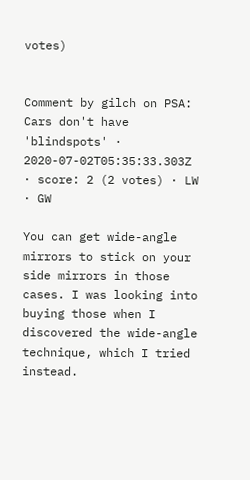votes)


Comment by gilch on PSA: Cars don't have 'blindspots' · 2020-07-02T05:35:33.303Z · score: 2 (2 votes) · LW · GW

You can get wide-angle mirrors to stick on your side mirrors in those cases. I was looking into buying those when I discovered the wide-angle technique, which I tried instead.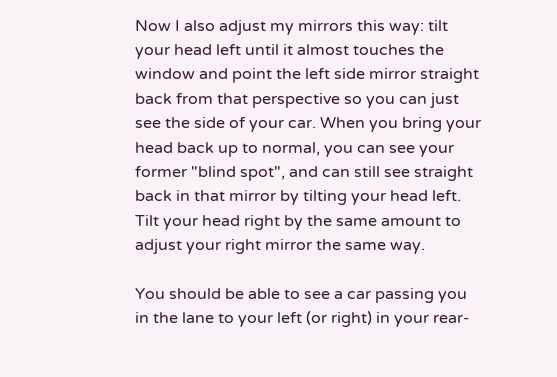Now I also adjust my mirrors this way: tilt your head left until it almost touches the window and point the left side mirror straight back from that perspective so you can just see the side of your car. When you bring your head back up to normal, you can see your former "blind spot", and can still see straight back in that mirror by tilting your head left. Tilt your head right by the same amount to adjust your right mirror the same way.

You should be able to see a car passing you in the lane to your left (or right) in your rear-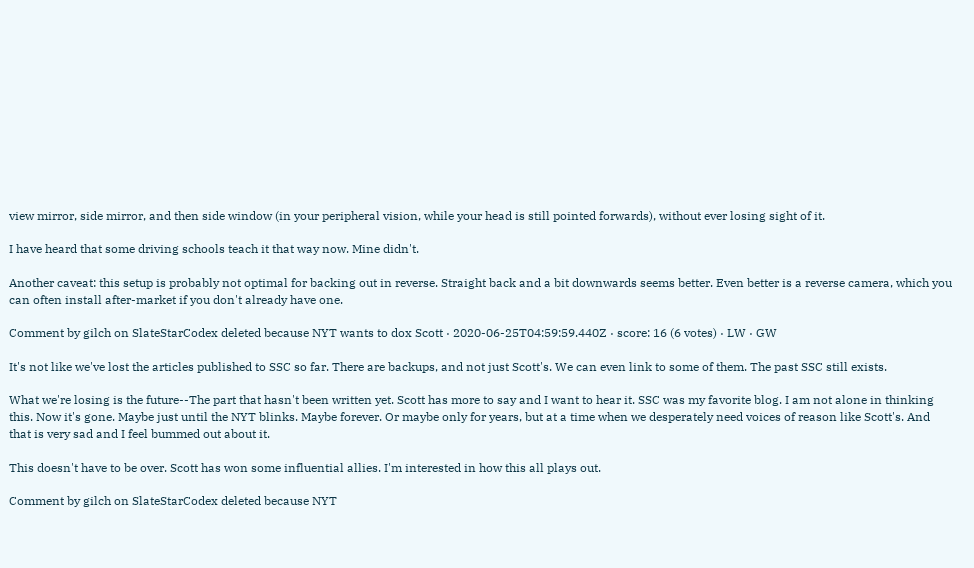view mirror, side mirror, and then side window (in your peripheral vision, while your head is still pointed forwards), without ever losing sight of it.

I have heard that some driving schools teach it that way now. Mine didn't.

Another caveat: this setup is probably not optimal for backing out in reverse. Straight back and a bit downwards seems better. Even better is a reverse camera, which you can often install after-market if you don't already have one.

Comment by gilch on SlateStarCodex deleted because NYT wants to dox Scott · 2020-06-25T04:59:59.440Z · score: 16 (6 votes) · LW · GW

It's not like we've lost the articles published to SSC so far. There are backups, and not just Scott's. We can even link to some of them. The past SSC still exists.

What we're losing is the future--The part that hasn't been written yet. Scott has more to say and I want to hear it. SSC was my favorite blog. I am not alone in thinking this. Now it's gone. Maybe just until the NYT blinks. Maybe forever. Or maybe only for years, but at a time when we desperately need voices of reason like Scott's. And that is very sad and I feel bummed out about it.

This doesn't have to be over. Scott has won some influential allies. I'm interested in how this all plays out.

Comment by gilch on SlateStarCodex deleted because NYT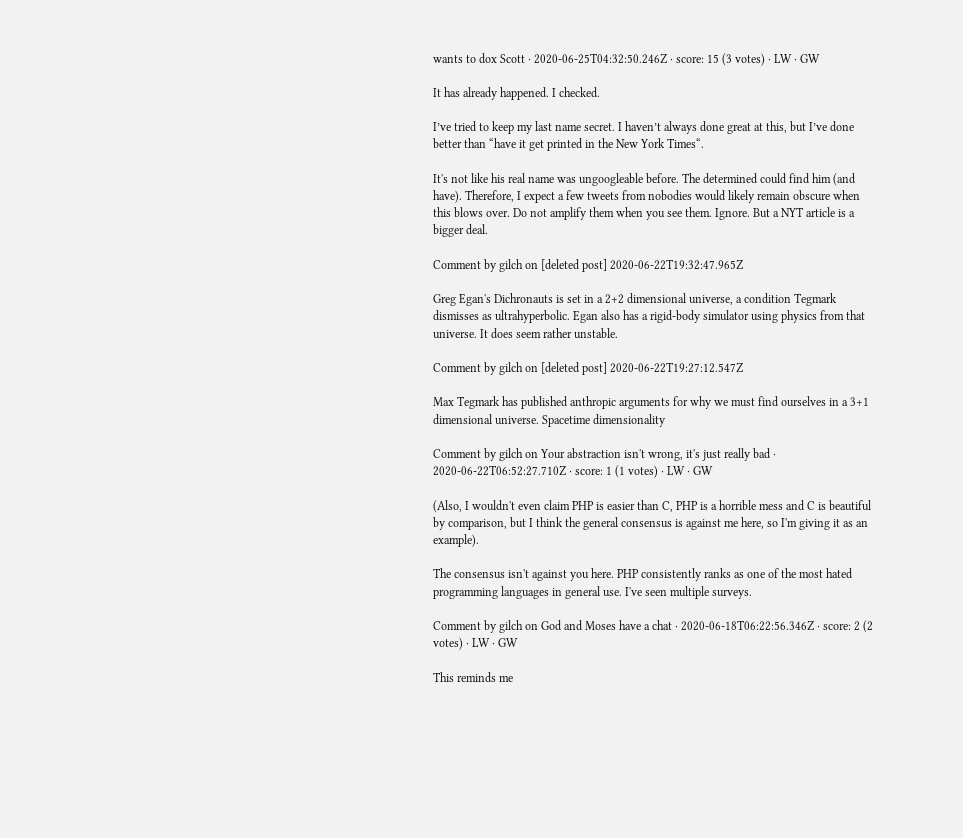wants to dox Scott · 2020-06-25T04:32:50.246Z · score: 15 (3 votes) · LW · GW

It has already happened. I checked.

I’ve tried to keep my last name secret. I haven’t always done great at this, but I’ve done better than “have it get printed in the New York Times“.

It's not like his real name was ungoogleable before. The determined could find him (and have). Therefore, I expect a few tweets from nobodies would likely remain obscure when this blows over. Do not amplify them when you see them. Ignore. But a NYT article is a bigger deal.

Comment by gilch on [deleted post] 2020-06-22T19:32:47.965Z

Greg Egan's Dichronauts is set in a 2+2 dimensional universe, a condition Tegmark dismisses as ultrahyperbolic. Egan also has a rigid-body simulator using physics from that universe. It does seem rather unstable.

Comment by gilch on [deleted post] 2020-06-22T19:27:12.547Z

Max Tegmark has published anthropic arguments for why we must find ourselves in a 3+1 dimensional universe. Spacetime dimensionality

Comment by gilch on Your abstraction isn't wrong, it's just really bad · 2020-06-22T06:52:27.710Z · score: 1 (1 votes) · LW · GW

(Also, I wouldn't even claim PHP is easier than C, PHP is a horrible mess and C is beautiful by comparison, but I think the general consensus is against me here, so I'm giving it as an example).

The consensus isn't against you here. PHP consistently ranks as one of the most hated programming languages in general use. I've seen multiple surveys.

Comment by gilch on God and Moses have a chat · 2020-06-18T06:22:56.346Z · score: 2 (2 votes) · LW · GW

This reminds me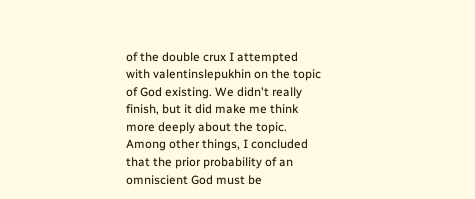of the double crux I attempted with valentinslepukhin on the topic of God existing. We didn't really finish, but it did make me think more deeply about the topic. Among other things, I concluded that the prior probability of an omniscient God must be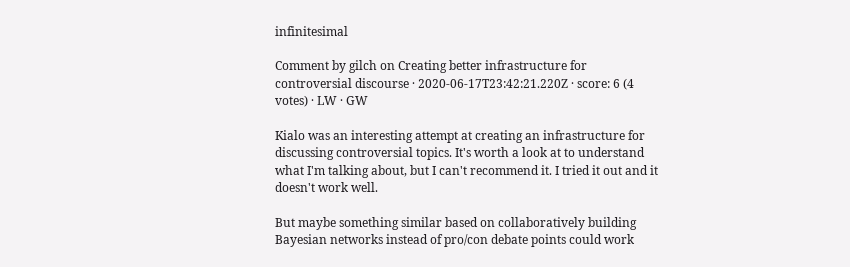infinitesimal

Comment by gilch on Creating better infrastructure for controversial discourse · 2020-06-17T23:42:21.220Z · score: 6 (4 votes) · LW · GW

Kialo was an interesting attempt at creating an infrastructure for discussing controversial topics. It's worth a look at to understand what I'm talking about, but I can't recommend it. I tried it out and it doesn't work well.

But maybe something similar based on collaboratively building Bayesian networks instead of pro/con debate points could work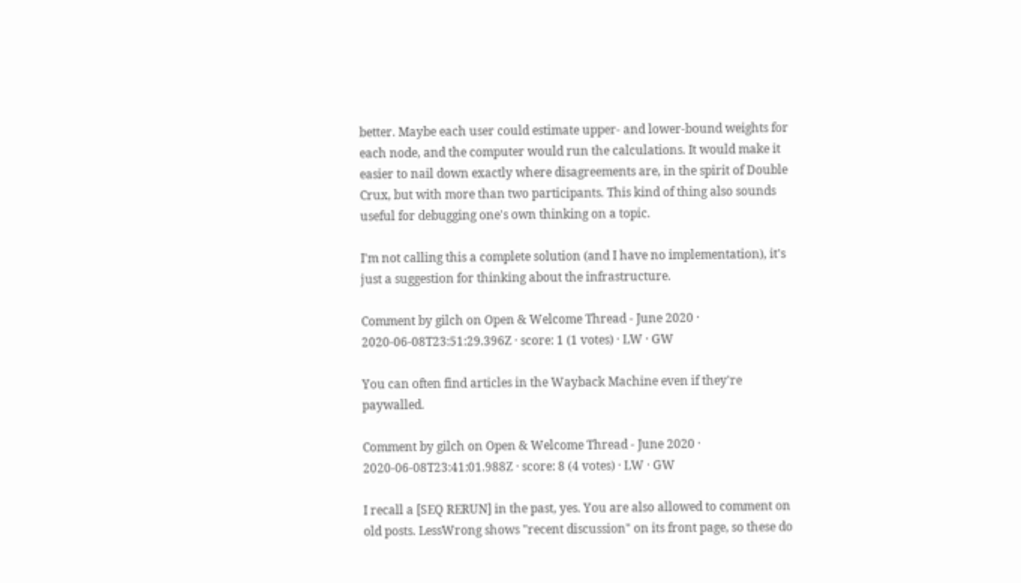better. Maybe each user could estimate upper- and lower-bound weights for each node, and the computer would run the calculations. It would make it easier to nail down exactly where disagreements are, in the spirit of Double Crux, but with more than two participants. This kind of thing also sounds useful for debugging one's own thinking on a topic.

I'm not calling this a complete solution (and I have no implementation), it's just a suggestion for thinking about the infrastructure.

Comment by gilch on Open & Welcome Thread - June 2020 · 2020-06-08T23:51:29.396Z · score: 1 (1 votes) · LW · GW

You can often find articles in the Wayback Machine even if they're paywalled.

Comment by gilch on Open & Welcome Thread - June 2020 · 2020-06-08T23:41:01.988Z · score: 8 (4 votes) · LW · GW

I recall a [SEQ RERUN] in the past, yes. You are also allowed to comment on old posts. LessWrong shows "recent discussion" on its front page, so these do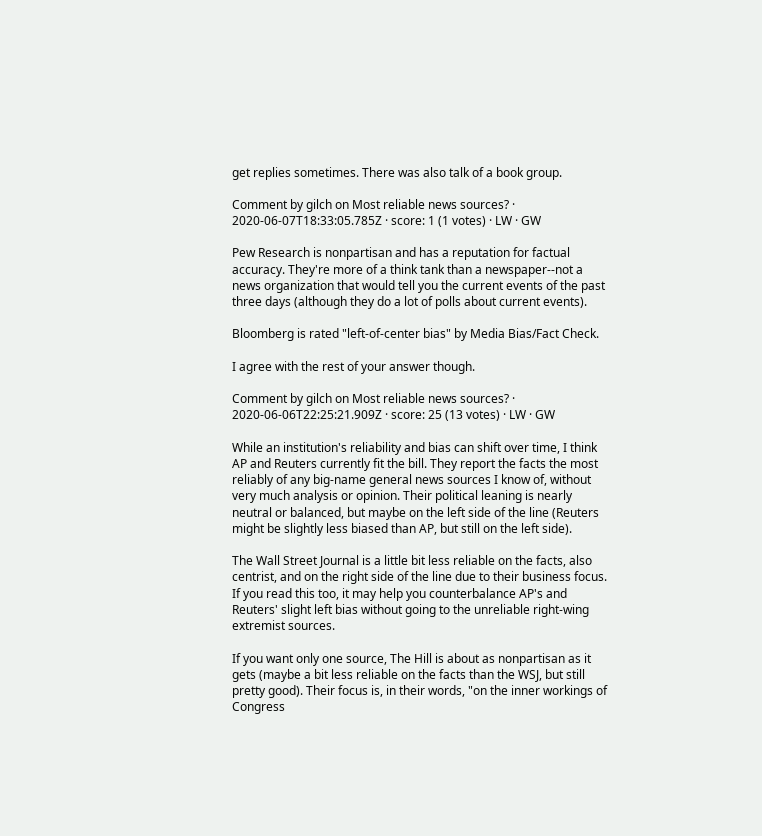get replies sometimes. There was also talk of a book group.

Comment by gilch on Most reliable news sources? · 2020-06-07T18:33:05.785Z · score: 1 (1 votes) · LW · GW

Pew Research is nonpartisan and has a reputation for factual accuracy. They're more of a think tank than a newspaper--not a news organization that would tell you the current events of the past three days (although they do a lot of polls about current events).

Bloomberg is rated "left-of-center bias" by Media Bias/Fact Check.

I agree with the rest of your answer though.

Comment by gilch on Most reliable news sources? · 2020-06-06T22:25:21.909Z · score: 25 (13 votes) · LW · GW

While an institution's reliability and bias can shift over time, I think AP and Reuters currently fit the bill. They report the facts the most reliably of any big-name general news sources I know of, without very much analysis or opinion. Their political leaning is nearly neutral or balanced, but maybe on the left side of the line (Reuters might be slightly less biased than AP, but still on the left side).

The Wall Street Journal is a little bit less reliable on the facts, also centrist, and on the right side of the line due to their business focus. If you read this too, it may help you counterbalance AP's and Reuters' slight left bias without going to the unreliable right-wing extremist sources.

If you want only one source, The Hill is about as nonpartisan as it gets (maybe a bit less reliable on the facts than the WSJ, but still pretty good). Their focus is, in their words, "on the inner workings of Congress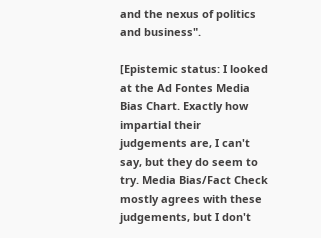and the nexus of politics and business".

[Epistemic status: I looked at the Ad Fontes Media Bias Chart. Exactly how impartial their judgements are, I can't say, but they do seem to try. Media Bias/Fact Check mostly agrees with these judgements, but I don't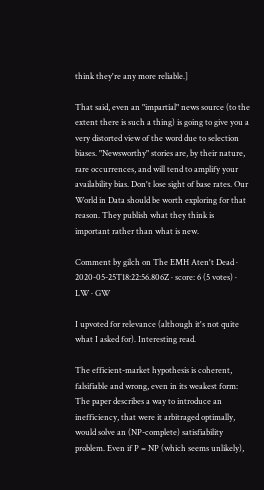think they're any more reliable.]

That said, even an "impartial" news source (to the extent there is such a thing) is going to give you a very distorted view of the word due to selection biases. "Newsworthy" stories are, by their nature, rare occurrences, and will tend to amplify your availability bias. Don't lose sight of base rates. Our World in Data should be worth exploring for that reason. They publish what they think is important rather than what is new.

Comment by gilch on The EMH Aten't Dead · 2020-05-25T18:22:56.806Z · score: 6 (5 votes) · LW · GW

I upvoted for relevance (although it's not quite what I asked for). Interesting read.

The efficient-market hypothesis is coherent, falsifiable and wrong, even in its weakest form: The paper describes a way to introduce an inefficiency, that were it arbitraged optimally, would solve an (NP-complete) satisfiability problem. Even if P = NP (which seems unlikely),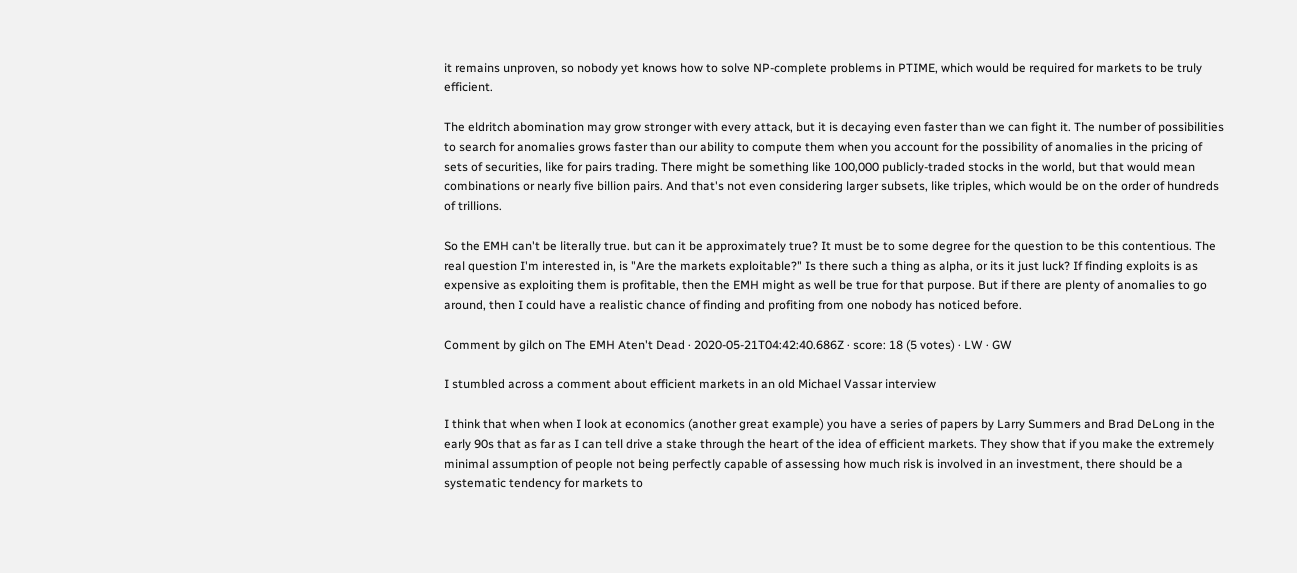it remains unproven, so nobody yet knows how to solve NP-complete problems in PTIME, which would be required for markets to be truly efficient.

The eldritch abomination may grow stronger with every attack, but it is decaying even faster than we can fight it. The number of possibilities to search for anomalies grows faster than our ability to compute them when you account for the possibility of anomalies in the pricing of sets of securities, like for pairs trading. There might be something like 100,000 publicly-traded stocks in the world, but that would mean combinations or nearly five billion pairs. And that's not even considering larger subsets, like triples, which would be on the order of hundreds of trillions.

So the EMH can't be literally true. but can it be approximately true? It must be to some degree for the question to be this contentious. The real question I'm interested in, is "Are the markets exploitable?" Is there such a thing as alpha, or its it just luck? If finding exploits is as expensive as exploiting them is profitable, then the EMH might as well be true for that purpose. But if there are plenty of anomalies to go around, then I could have a realistic chance of finding and profiting from one nobody has noticed before.

Comment by gilch on The EMH Aten't Dead · 2020-05-21T04:42:40.686Z · score: 18 (5 votes) · LW · GW

I stumbled across a comment about efficient markets in an old Michael Vassar interview

I think that when when I look at economics (another great example) you have a series of papers by Larry Summers and Brad DeLong in the early 90s that as far as I can tell drive a stake through the heart of the idea of efficient markets. They show that if you make the extremely minimal assumption of people not being perfectly capable of assessing how much risk is involved in an investment, there should be a systematic tendency for markets to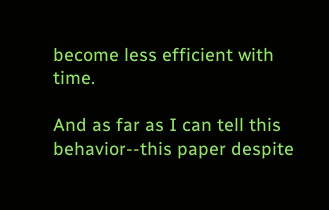become less efficient with time.

And as far as I can tell this behavior--this paper despite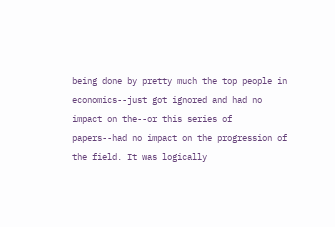being done by pretty much the top people in economics--just got ignored and had no impact on the--or this series of papers--had no impact on the progression of the field. It was logically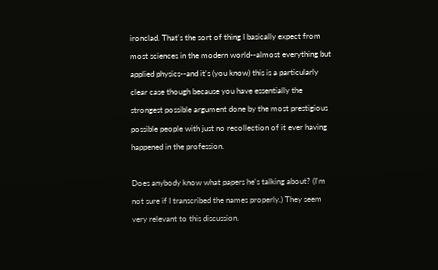ironclad. That's the sort of thing I basically expect from most sciences in the modern world--almost everything but applied physics--and it's (you know) this is a particularly clear case though because you have essentially the strongest possible argument done by the most prestigious possible people with just no recollection of it ever having happened in the profession.

Does anybody know what papers he's talking about? (I'm not sure if I transcribed the names properly.) They seem very relevant to this discussion.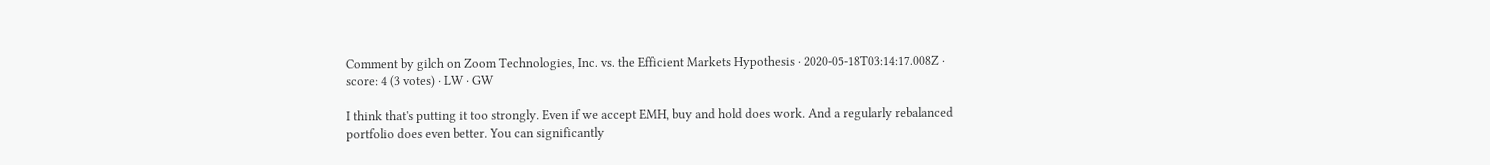Comment by gilch on Zoom Technologies, Inc. vs. the Efficient Markets Hypothesis · 2020-05-18T03:14:17.008Z · score: 4 (3 votes) · LW · GW

I think that's putting it too strongly. Even if we accept EMH, buy and hold does work. And a regularly rebalanced portfolio does even better. You can significantly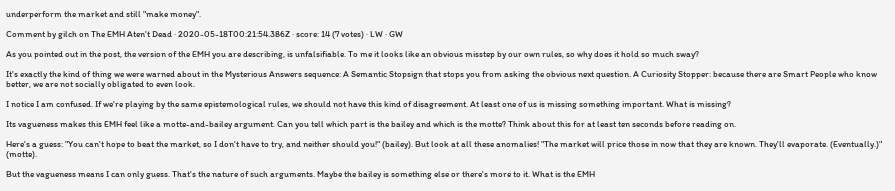underperform the market and still "make money".

Comment by gilch on The EMH Aten't Dead · 2020-05-18T00:21:54.386Z · score: 14 (7 votes) · LW · GW

As you pointed out in the post, the version of the EMH you are describing, is unfalsifiable. To me it looks like an obvious misstep by our own rules, so why does it hold so much sway?

It's exactly the kind of thing we were warned about in the Mysterious Answers sequence: A Semantic Stopsign that stops you from asking the obvious next question. A Curiosity Stopper: because there are Smart People who know better, we are not socially obligated to even look.

I notice I am confused. If we're playing by the same epistemological rules, we should not have this kind of disagreement. At least one of us is missing something important. What is missing?

Its vagueness makes this EMH feel like a motte-and-bailey argument. Can you tell which part is the bailey and which is the motte? Think about this for at least ten seconds before reading on.

Here's a guess: "You can't hope to beat the market, so I don't have to try, and neither should you!" (bailey). But look at all these anomalies! "The market will price those in now that they are known. They'll evaporate. (Eventually.)" (motte).

But the vagueness means I can only guess. That's the nature of such arguments. Maybe the bailey is something else or there's more to it. What is the EMH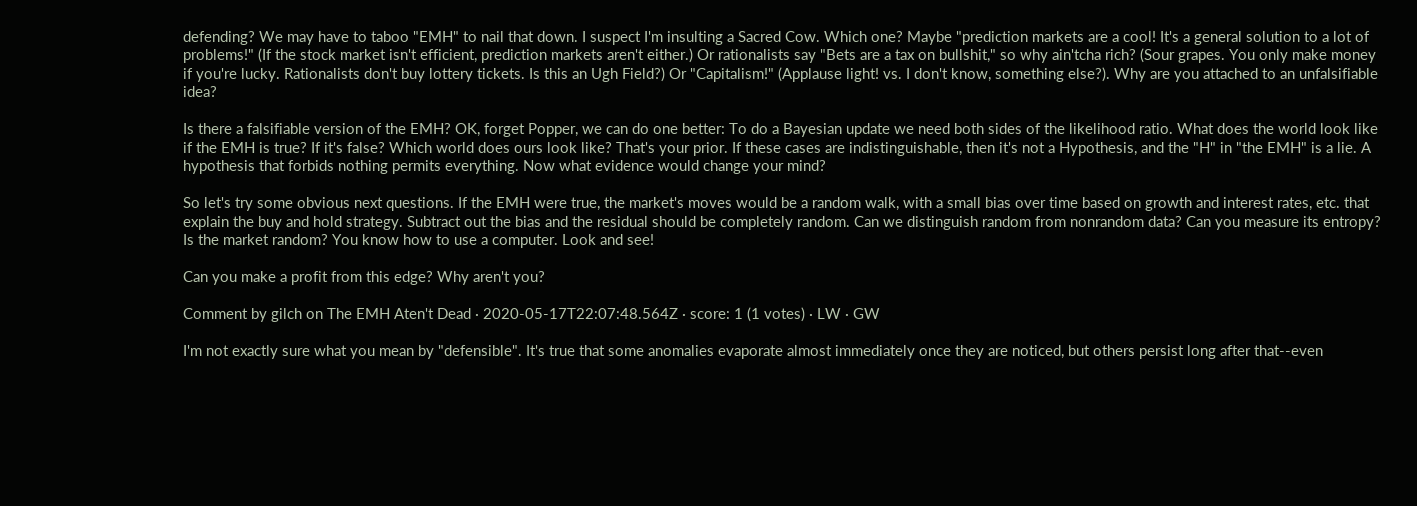defending? We may have to taboo "EMH" to nail that down. I suspect I'm insulting a Sacred Cow. Which one? Maybe "prediction markets are a cool! It's a general solution to a lot of problems!" (If the stock market isn't efficient, prediction markets aren't either.) Or rationalists say "Bets are a tax on bullshit," so why ain'tcha rich? (Sour grapes. You only make money if you're lucky. Rationalists don't buy lottery tickets. Is this an Ugh Field?) Or "Capitalism!" (Applause light! vs. I don't know, something else?). Why are you attached to an unfalsifiable idea?

Is there a falsifiable version of the EMH? OK, forget Popper, we can do one better: To do a Bayesian update we need both sides of the likelihood ratio. What does the world look like if the EMH is true? If it's false? Which world does ours look like? That's your prior. If these cases are indistinguishable, then it's not a Hypothesis, and the "H" in "the EMH" is a lie. A hypothesis that forbids nothing permits everything. Now what evidence would change your mind?

So let's try some obvious next questions. If the EMH were true, the market's moves would be a random walk, with a small bias over time based on growth and interest rates, etc. that explain the buy and hold strategy. Subtract out the bias and the residual should be completely random. Can we distinguish random from nonrandom data? Can you measure its entropy? Is the market random? You know how to use a computer. Look and see!

Can you make a profit from this edge? Why aren't you?

Comment by gilch on The EMH Aten't Dead · 2020-05-17T22:07:48.564Z · score: 1 (1 votes) · LW · GW

I'm not exactly sure what you mean by "defensible". It's true that some anomalies evaporate almost immediately once they are noticed, but others persist long after that--even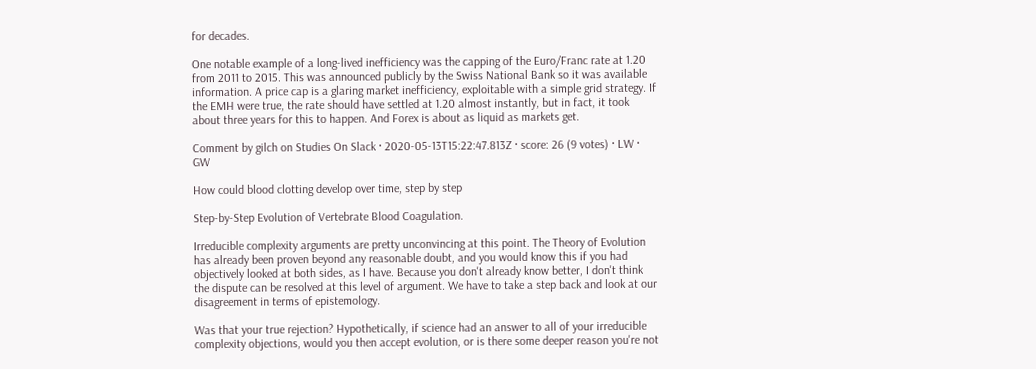for decades.

One notable example of a long-lived inefficiency was the capping of the Euro/Franc rate at 1.20 from 2011 to 2015. This was announced publicly by the Swiss National Bank so it was available information. A price cap is a glaring market inefficiency, exploitable with a simple grid strategy. If the EMH were true, the rate should have settled at 1.20 almost instantly, but in fact, it took about three years for this to happen. And Forex is about as liquid as markets get.

Comment by gilch on Studies On Slack · 2020-05-13T15:22:47.813Z · score: 26 (9 votes) · LW · GW

How could blood clotting develop over time, step by step

Step-by-Step Evolution of Vertebrate Blood Coagulation.

Irreducible complexity arguments are pretty unconvincing at this point. The Theory of Evolution has already been proven beyond any reasonable doubt, and you would know this if you had objectively looked at both sides, as I have. Because you don't already know better, I don't think the dispute can be resolved at this level of argument. We have to take a step back and look at our disagreement in terms of epistemology.

Was that your true rejection? Hypothetically, if science had an answer to all of your irreducible complexity objections, would you then accept evolution, or is there some deeper reason you're not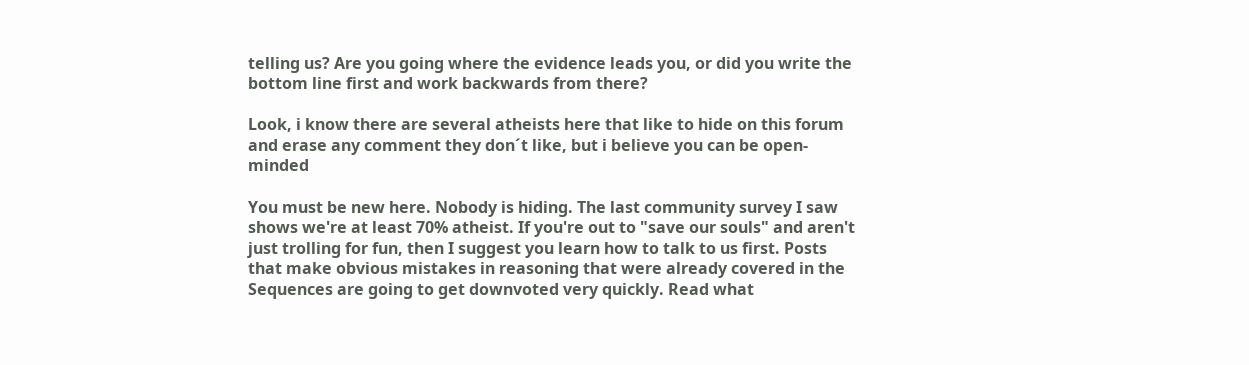telling us? Are you going where the evidence leads you, or did you write the bottom line first and work backwards from there?

Look, i know there are several atheists here that like to hide on this forum and erase any comment they don´t like, but i believe you can be open-minded

You must be new here. Nobody is hiding. The last community survey I saw shows we're at least 70% atheist. If you're out to "save our souls" and aren't just trolling for fun, then I suggest you learn how to talk to us first. Posts that make obvious mistakes in reasoning that were already covered in the Sequences are going to get downvoted very quickly. Read what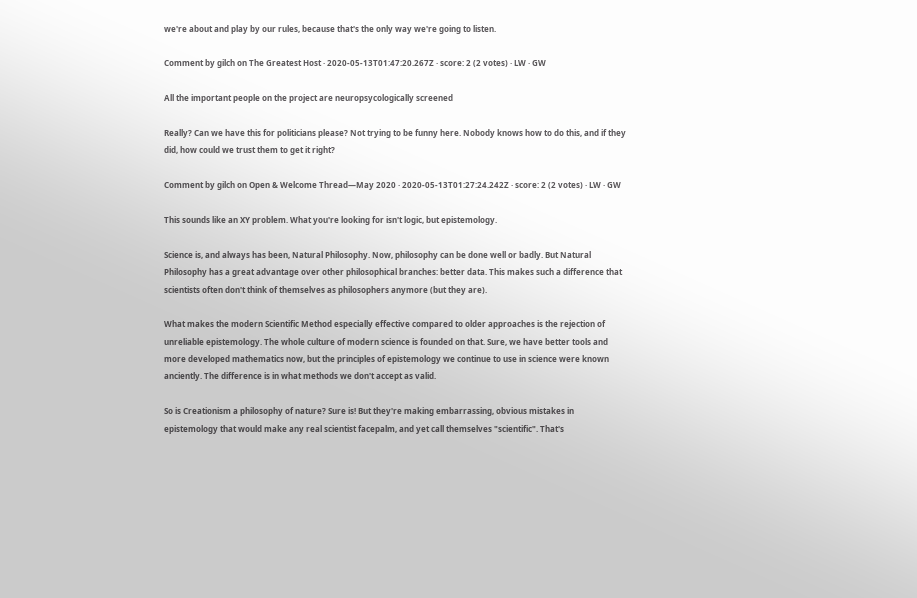we're about and play by our rules, because that's the only way we're going to listen.

Comment by gilch on The Greatest Host · 2020-05-13T01:47:20.267Z · score: 2 (2 votes) · LW · GW

All the important people on the project are neuropsycologically screened

Really? Can we have this for politicians please? Not trying to be funny here. Nobody knows how to do this, and if they did, how could we trust them to get it right?

Comment by gilch on Open & Welcome Thread—May 2020 · 2020-05-13T01:27:24.242Z · score: 2 (2 votes) · LW · GW

This sounds like an XY problem. What you're looking for isn't logic, but epistemology.

Science is, and always has been, Natural Philosophy. Now, philosophy can be done well or badly. But Natural Philosophy has a great advantage over other philosophical branches: better data. This makes such a difference that scientists often don't think of themselves as philosophers anymore (but they are).

What makes the modern Scientific Method especially effective compared to older approaches is the rejection of unreliable epistemology. The whole culture of modern science is founded on that. Sure, we have better tools and more developed mathematics now, but the principles of epistemology we continue to use in science were known anciently. The difference is in what methods we don't accept as valid.

So is Creationism a philosophy of nature? Sure is! But they're making embarrassing, obvious mistakes in epistemology that would make any real scientist facepalm, and yet call themselves "scientific". That's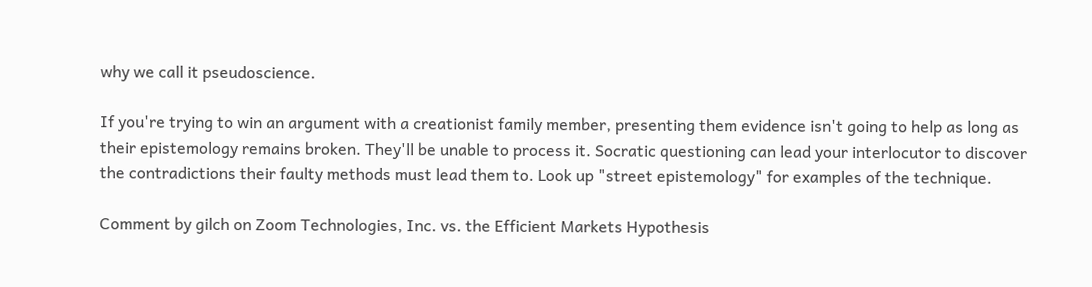why we call it pseudoscience.

If you're trying to win an argument with a creationist family member, presenting them evidence isn't going to help as long as their epistemology remains broken. They'll be unable to process it. Socratic questioning can lead your interlocutor to discover the contradictions their faulty methods must lead them to. Look up "street epistemology" for examples of the technique.

Comment by gilch on Zoom Technologies, Inc. vs. the Efficient Markets Hypothesis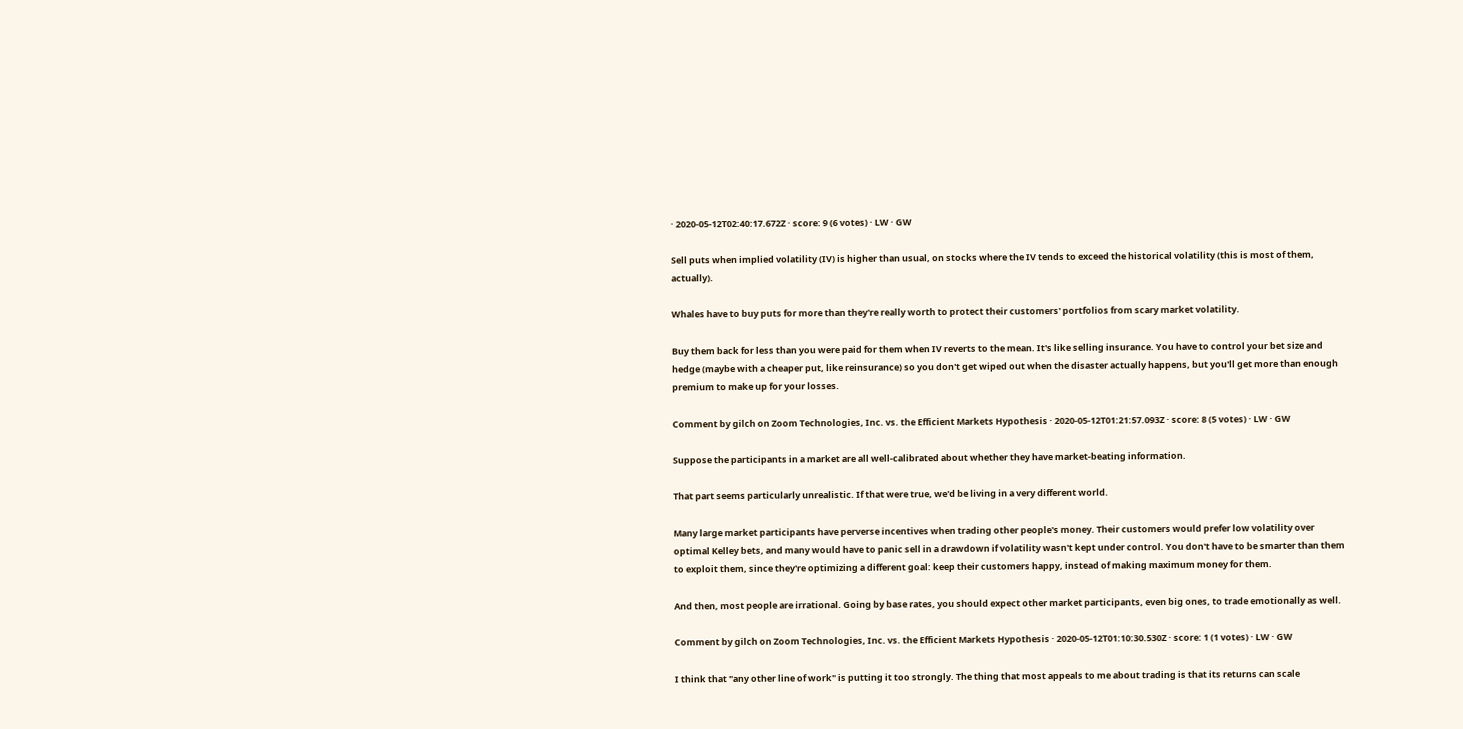· 2020-05-12T02:40:17.672Z · score: 9 (6 votes) · LW · GW

Sell puts when implied volatility (IV) is higher than usual, on stocks where the IV tends to exceed the historical volatility (this is most of them, actually).

Whales have to buy puts for more than they're really worth to protect their customers' portfolios from scary market volatility.

Buy them back for less than you were paid for them when IV reverts to the mean. It's like selling insurance. You have to control your bet size and hedge (maybe with a cheaper put, like reinsurance) so you don't get wiped out when the disaster actually happens, but you'll get more than enough premium to make up for your losses.

Comment by gilch on Zoom Technologies, Inc. vs. the Efficient Markets Hypothesis · 2020-05-12T01:21:57.093Z · score: 8 (5 votes) · LW · GW

Suppose the participants in a market are all well-calibrated about whether they have market-beating information.

That part seems particularly unrealistic. If that were true, we'd be living in a very different world.

Many large market participants have perverse incentives when trading other people's money. Their customers would prefer low volatility over optimal Kelley bets, and many would have to panic sell in a drawdown if volatility wasn't kept under control. You don't have to be smarter than them to exploit them, since they're optimizing a different goal: keep their customers happy, instead of making maximum money for them.

And then, most people are irrational. Going by base rates, you should expect other market participants, even big ones, to trade emotionally as well.

Comment by gilch on Zoom Technologies, Inc. vs. the Efficient Markets Hypothesis · 2020-05-12T01:10:30.530Z · score: 1 (1 votes) · LW · GW

I think that "any other line of work" is putting it too strongly. The thing that most appeals to me about trading is that its returns can scale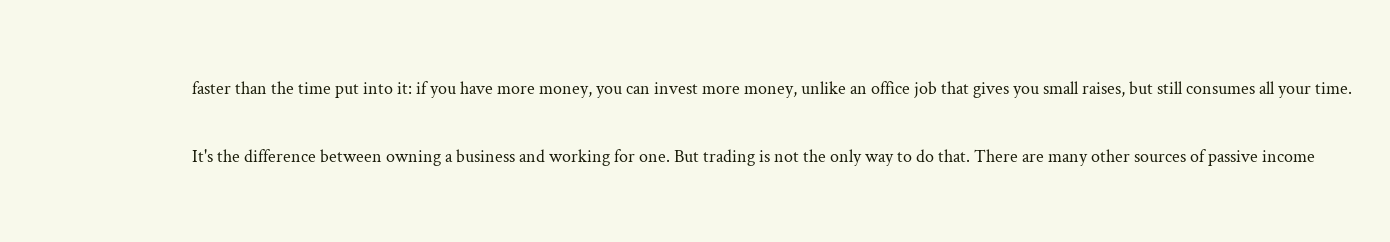faster than the time put into it: if you have more money, you can invest more money, unlike an office job that gives you small raises, but still consumes all your time.

It's the difference between owning a business and working for one. But trading is not the only way to do that. There are many other sources of passive income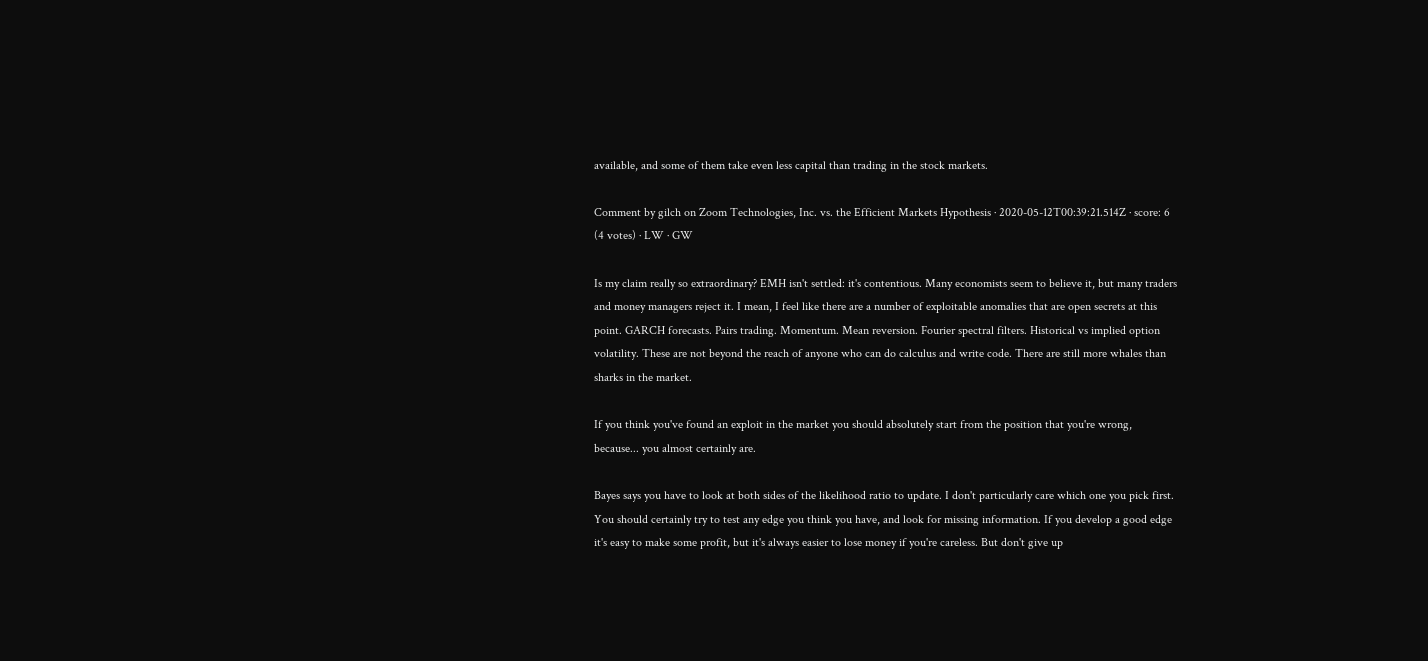available, and some of them take even less capital than trading in the stock markets.

Comment by gilch on Zoom Technologies, Inc. vs. the Efficient Markets Hypothesis · 2020-05-12T00:39:21.514Z · score: 6 (4 votes) · LW · GW

Is my claim really so extraordinary? EMH isn't settled: it's contentious. Many economists seem to believe it, but many traders and money managers reject it. I mean, I feel like there are a number of exploitable anomalies that are open secrets at this point. GARCH forecasts. Pairs trading. Momentum. Mean reversion. Fourier spectral filters. Historical vs implied option volatility. These are not beyond the reach of anyone who can do calculus and write code. There are still more whales than sharks in the market.

If you think you've found an exploit in the market you should absolutely start from the position that you're wrong, because... you almost certainly are.

Bayes says you have to look at both sides of the likelihood ratio to update. I don't particularly care which one you pick first. You should certainly try to test any edge you think you have, and look for missing information. If you develop a good edge it's easy to make some profit, but it's always easier to lose money if you're careless. But don't give up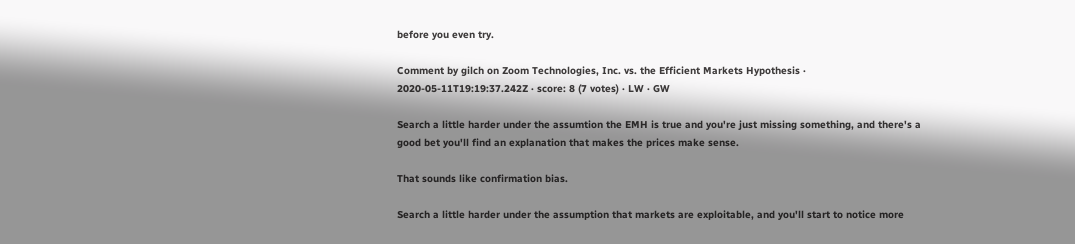before you even try.

Comment by gilch on Zoom Technologies, Inc. vs. the Efficient Markets Hypothesis · 2020-05-11T19:19:37.242Z · score: 8 (7 votes) · LW · GW

Search a little harder under the assumtion the EMH is true and you're just missing something, and there's a good bet you'll find an explanation that makes the prices make sense.

That sounds like confirmation bias.

Search a little harder under the assumption that markets are exploitable, and you'll start to notice more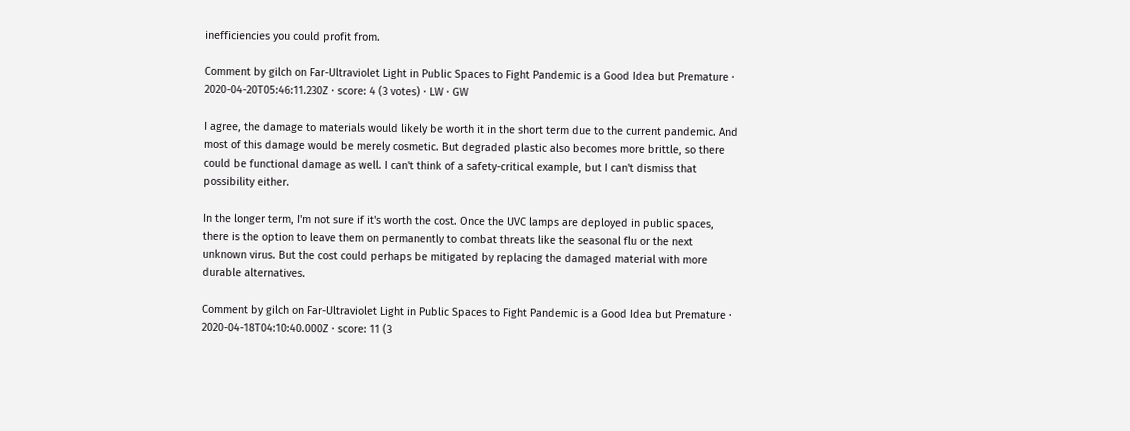inefficiencies you could profit from.

Comment by gilch on Far-Ultraviolet Light in Public Spaces to Fight Pandemic is a Good Idea but Premature · 2020-04-20T05:46:11.230Z · score: 4 (3 votes) · LW · GW

I agree, the damage to materials would likely be worth it in the short term due to the current pandemic. And most of this damage would be merely cosmetic. But degraded plastic also becomes more brittle, so there could be functional damage as well. I can't think of a safety-critical example, but I can't dismiss that possibility either.

In the longer term, I'm not sure if it's worth the cost. Once the UVC lamps are deployed in public spaces, there is the option to leave them on permanently to combat threats like the seasonal flu or the next unknown virus. But the cost could perhaps be mitigated by replacing the damaged material with more durable alternatives.

Comment by gilch on Far-Ultraviolet Light in Public Spaces to Fight Pandemic is a Good Idea but Premature · 2020-04-18T04:10:40.000Z · score: 11 (3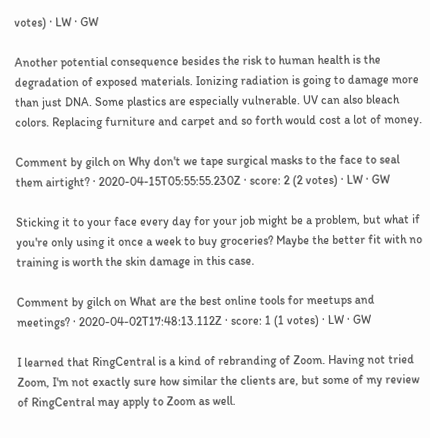votes) · LW · GW

Another potential consequence besides the risk to human health is the degradation of exposed materials. Ionizing radiation is going to damage more than just DNA. Some plastics are especially vulnerable. UV can also bleach colors. Replacing furniture and carpet and so forth would cost a lot of money.

Comment by gilch on Why don't we tape surgical masks to the face to seal them airtight? · 2020-04-15T05:55:55.230Z · score: 2 (2 votes) · LW · GW

Sticking it to your face every day for your job might be a problem, but what if you're only using it once a week to buy groceries? Maybe the better fit with no training is worth the skin damage in this case.

Comment by gilch on What are the best online tools for meetups and meetings? · 2020-04-02T17:48:13.112Z · score: 1 (1 votes) · LW · GW

I learned that RingCentral is a kind of rebranding of Zoom. Having not tried Zoom, I'm not exactly sure how similar the clients are, but some of my review of RingCentral may apply to Zoom as well.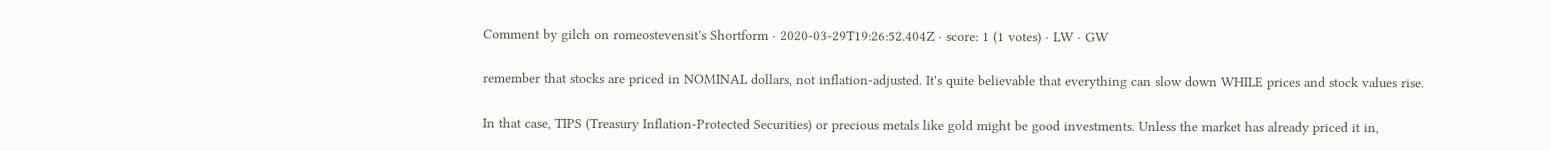Comment by gilch on romeostevensit's Shortform · 2020-03-29T19:26:52.404Z · score: 1 (1 votes) · LW · GW

remember that stocks are priced in NOMINAL dollars, not inflation-adjusted. It's quite believable that everything can slow down WHILE prices and stock values rise.

In that case, TIPS (Treasury Inflation-Protected Securities) or precious metals like gold might be good investments. Unless the market has already priced it in,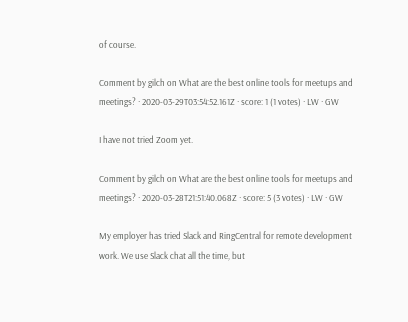of course.

Comment by gilch on What are the best online tools for meetups and meetings? · 2020-03-29T03:54:52.161Z · score: 1 (1 votes) · LW · GW

I have not tried Zoom yet.

Comment by gilch on What are the best online tools for meetups and meetings? · 2020-03-28T21:51:40.068Z · score: 5 (3 votes) · LW · GW

My employer has tried Slack and RingCentral for remote development work. We use Slack chat all the time, but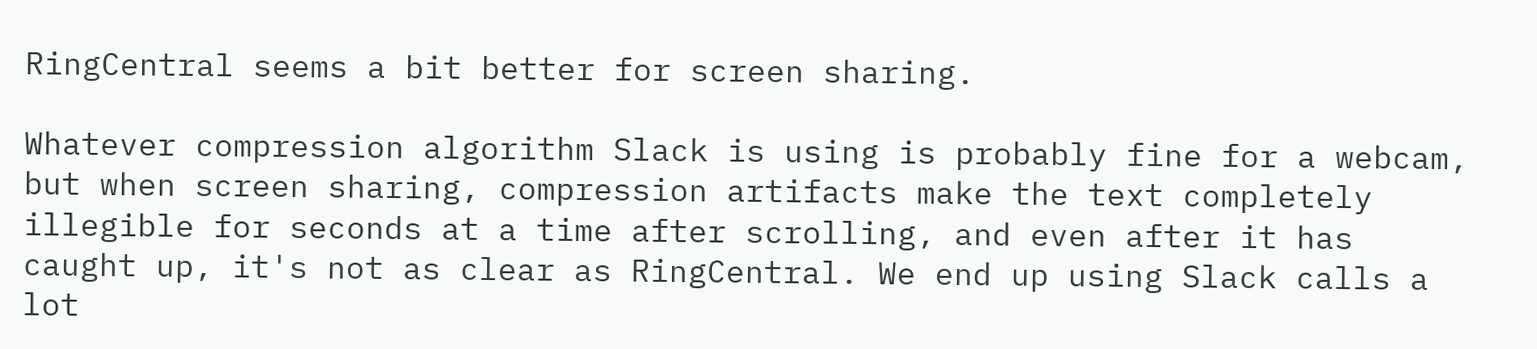RingCentral seems a bit better for screen sharing.

Whatever compression algorithm Slack is using is probably fine for a webcam, but when screen sharing, compression artifacts make the text completely illegible for seconds at a time after scrolling, and even after it has caught up, it's not as clear as RingCentral. We end up using Slack calls a lot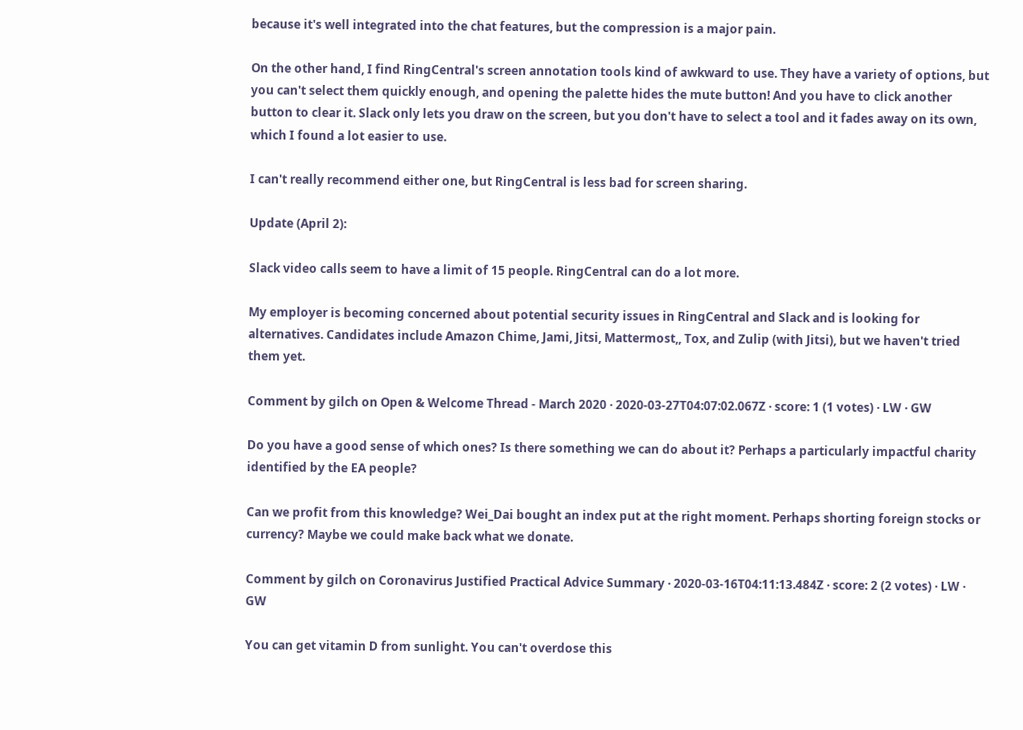because it's well integrated into the chat features, but the compression is a major pain.

On the other hand, I find RingCentral's screen annotation tools kind of awkward to use. They have a variety of options, but you can't select them quickly enough, and opening the palette hides the mute button! And you have to click another button to clear it. Slack only lets you draw on the screen, but you don't have to select a tool and it fades away on its own, which I found a lot easier to use.

I can't really recommend either one, but RingCentral is less bad for screen sharing.

Update (April 2):

Slack video calls seem to have a limit of 15 people. RingCentral can do a lot more.

My employer is becoming concerned about potential security issues in RingCentral and Slack and is looking for alternatives. Candidates include Amazon Chime, Jami, Jitsi, Mattermost,, Tox, and Zulip (with Jitsi), but we haven't tried them yet.

Comment by gilch on Open & Welcome Thread - March 2020 · 2020-03-27T04:07:02.067Z · score: 1 (1 votes) · LW · GW

Do you have a good sense of which ones? Is there something we can do about it? Perhaps a particularly impactful charity identified by the EA people?

Can we profit from this knowledge? Wei_Dai bought an index put at the right moment. Perhaps shorting foreign stocks or currency? Maybe we could make back what we donate.

Comment by gilch on Coronavirus Justified Practical Advice Summary · 2020-03-16T04:11:13.484Z · score: 2 (2 votes) · LW · GW

You can get vitamin D from sunlight. You can't overdose this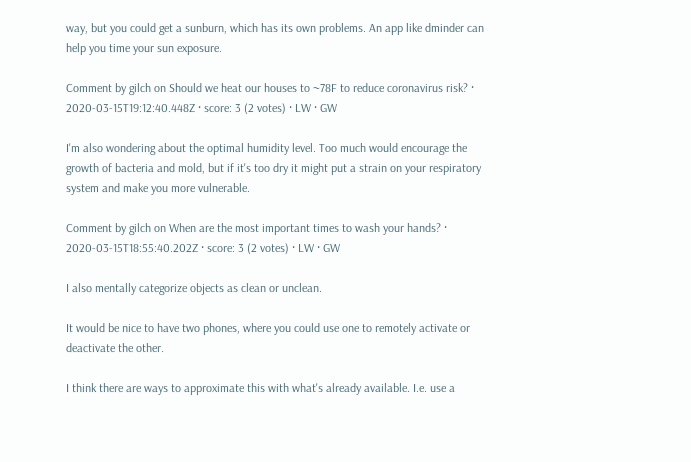way, but you could get a sunburn, which has its own problems. An app like dminder can help you time your sun exposure.

Comment by gilch on Should we heat our houses to ~78F to reduce coronavirus risk? · 2020-03-15T19:12:40.448Z · score: 3 (2 votes) · LW · GW

I'm also wondering about the optimal humidity level. Too much would encourage the growth of bacteria and mold, but if it's too dry it might put a strain on your respiratory system and make you more vulnerable.

Comment by gilch on When are the most important times to wash your hands? · 2020-03-15T18:55:40.202Z · score: 3 (2 votes) · LW · GW

I also mentally categorize objects as clean or unclean.

It would be nice to have two phones, where you could use one to remotely activate or deactivate the other.

I think there are ways to approximate this with what's already available. I.e. use a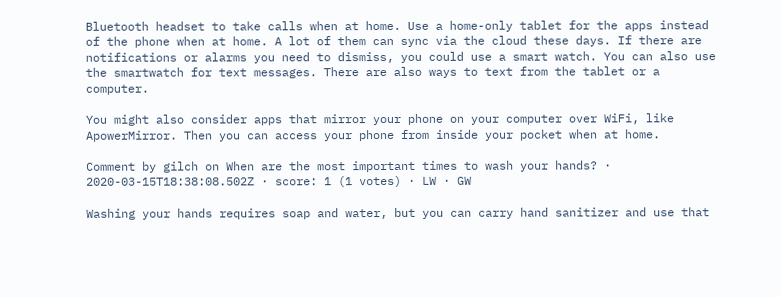Bluetooth headset to take calls when at home. Use a home-only tablet for the apps instead of the phone when at home. A lot of them can sync via the cloud these days. If there are notifications or alarms you need to dismiss, you could use a smart watch. You can also use the smartwatch for text messages. There are also ways to text from the tablet or a computer.

You might also consider apps that mirror your phone on your computer over WiFi, like ApowerMirror. Then you can access your phone from inside your pocket when at home.

Comment by gilch on When are the most important times to wash your hands? · 2020-03-15T18:38:08.502Z · score: 1 (1 votes) · LW · GW

Washing your hands requires soap and water, but you can carry hand sanitizer and use that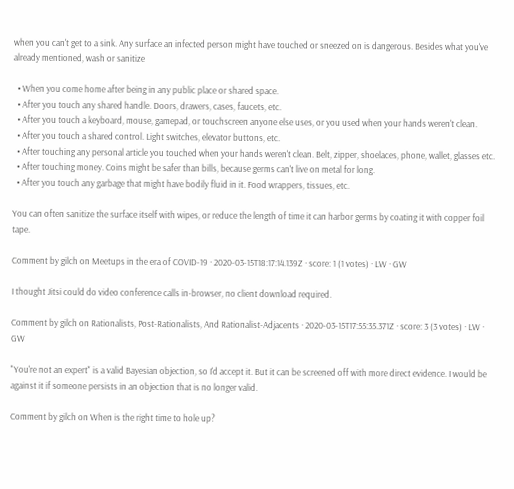when you can't get to a sink. Any surface an infected person might have touched or sneezed on is dangerous. Besides what you've already mentioned, wash or sanitize

  • When you come home after being in any public place or shared space.
  • After you touch any shared handle. Doors, drawers, cases, faucets, etc.
  • After you touch a keyboard, mouse, gamepad, or touchscreen anyone else uses, or you used when your hands weren't clean.
  • After you touch a shared control. Light switches, elevator buttons, etc.
  • After touching any personal article you touched when your hands weren't clean. Belt, zipper, shoelaces, phone, wallet, glasses etc.
  • After touching money. Coins might be safer than bills, because germs can't live on metal for long.
  • After you touch any garbage that might have bodily fluid in it. Food wrappers, tissues, etc.

You can often sanitize the surface itself with wipes, or reduce the length of time it can harbor germs by coating it with copper foil tape.

Comment by gilch on Meetups in the era of COVID-19 · 2020-03-15T18:17:14.139Z · score: 1 (1 votes) · LW · GW

I thought Jitsi could do video conference calls in-browser, no client download required.

Comment by gilch on Rationalists, Post-Rationalists, And Rationalist-Adjacents · 2020-03-15T17:55:35.371Z · score: 3 (3 votes) · LW · GW

"You're not an expert" is a valid Bayesian objection, so I'd accept it. But it can be screened off with more direct evidence. I would be against it if someone persists in an objection that is no longer valid.

Comment by gilch on When is the right time to hole up?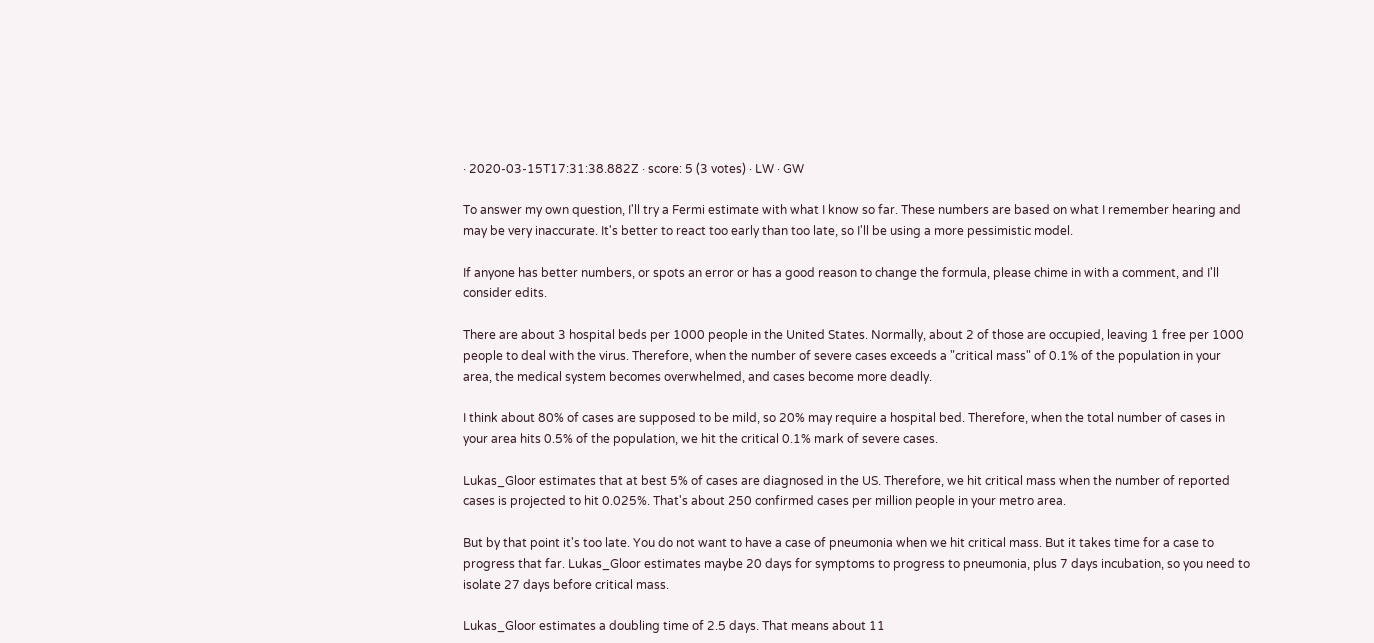· 2020-03-15T17:31:38.882Z · score: 5 (3 votes) · LW · GW

To answer my own question, I'll try a Fermi estimate with what I know so far. These numbers are based on what I remember hearing and may be very inaccurate. It's better to react too early than too late, so I'll be using a more pessimistic model.

If anyone has better numbers, or spots an error or has a good reason to change the formula, please chime in with a comment, and I'll consider edits.

There are about 3 hospital beds per 1000 people in the United States. Normally, about 2 of those are occupied, leaving 1 free per 1000 people to deal with the virus. Therefore, when the number of severe cases exceeds a "critical mass" of 0.1% of the population in your area, the medical system becomes overwhelmed, and cases become more deadly.

I think about 80% of cases are supposed to be mild, so 20% may require a hospital bed. Therefore, when the total number of cases in your area hits 0.5% of the population, we hit the critical 0.1% mark of severe cases.

Lukas_Gloor estimates that at best 5% of cases are diagnosed in the US. Therefore, we hit critical mass when the number of reported cases is projected to hit 0.025%. That's about 250 confirmed cases per million people in your metro area.

But by that point it's too late. You do not want to have a case of pneumonia when we hit critical mass. But it takes time for a case to progress that far. Lukas_Gloor estimates maybe 20 days for symptoms to progress to pneumonia, plus 7 days incubation, so you need to isolate 27 days before critical mass.

Lukas_Gloor estimates a doubling time of 2.5 days. That means about 11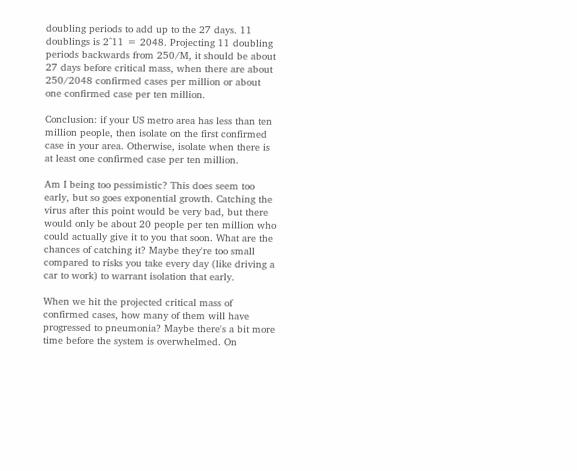doubling periods to add up to the 27 days. 11 doublings is 2^11 = 2048. Projecting 11 doubling periods backwards from 250/M, it should be about 27 days before critical mass, when there are about 250/2048 confirmed cases per million or about one confirmed case per ten million.

Conclusion: if your US metro area has less than ten million people, then isolate on the first confirmed case in your area. Otherwise, isolate when there is at least one confirmed case per ten million.

Am I being too pessimistic? This does seem too early, but so goes exponential growth. Catching the virus after this point would be very bad, but there would only be about 20 people per ten million who could actually give it to you that soon. What are the chances of catching it? Maybe they're too small compared to risks you take every day (like driving a car to work) to warrant isolation that early.

When we hit the projected critical mass of confirmed cases, how many of them will have progressed to pneumonia? Maybe there's a bit more time before the system is overwhelmed. On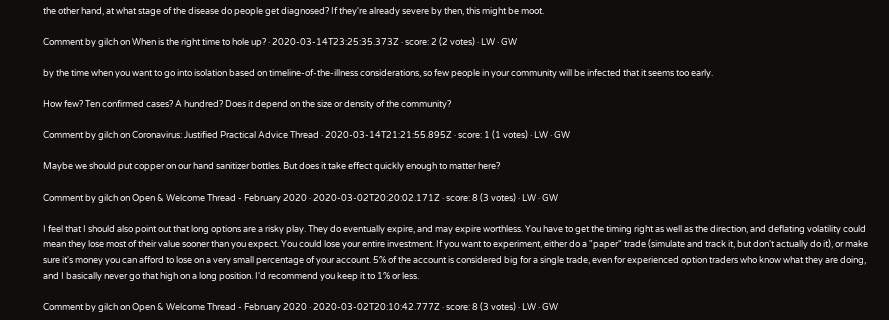the other hand, at what stage of the disease do people get diagnosed? If they're already severe by then, this might be moot.

Comment by gilch on When is the right time to hole up? · 2020-03-14T23:25:35.373Z · score: 2 (2 votes) · LW · GW

by the time when you want to go into isolation based on timeline-of-the-illness considerations, so few people in your community will be infected that it seems too early.

How few? Ten confirmed cases? A hundred? Does it depend on the size or density of the community?

Comment by gilch on Coronavirus: Justified Practical Advice Thread · 2020-03-14T21:21:55.895Z · score: 1 (1 votes) · LW · GW

Maybe we should put copper on our hand sanitizer bottles. But does it take effect quickly enough to matter here?

Comment by gilch on Open & Welcome Thread - February 2020 · 2020-03-02T20:20:02.171Z · score: 8 (3 votes) · LW · GW

I feel that I should also point out that long options are a risky play. They do eventually expire, and may expire worthless. You have to get the timing right as well as the direction, and deflating volatility could mean they lose most of their value sooner than you expect. You could lose your entire investment. If you want to experiment, either do a "paper" trade (simulate and track it, but don't actually do it), or make sure it's money you can afford to lose on a very small percentage of your account. 5% of the account is considered big for a single trade, even for experienced option traders who know what they are doing, and I basically never go that high on a long position. I'd recommend you keep it to 1% or less.

Comment by gilch on Open & Welcome Thread - February 2020 · 2020-03-02T20:10:42.777Z · score: 8 (3 votes) · LW · GW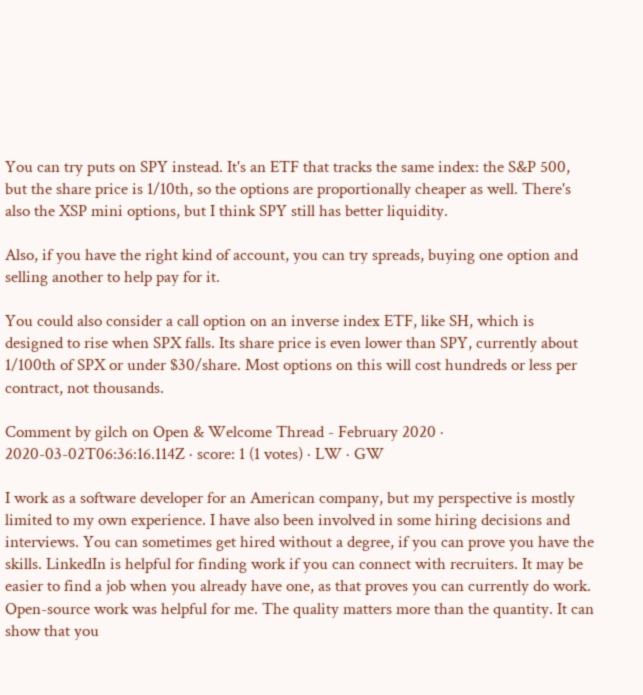You can try puts on SPY instead. It's an ETF that tracks the same index: the S&P 500, but the share price is 1/10th, so the options are proportionally cheaper as well. There's also the XSP mini options, but I think SPY still has better liquidity.

Also, if you have the right kind of account, you can try spreads, buying one option and selling another to help pay for it.

You could also consider a call option on an inverse index ETF, like SH, which is designed to rise when SPX falls. Its share price is even lower than SPY, currently about 1/100th of SPX or under $30/share. Most options on this will cost hundreds or less per contract, not thousands.

Comment by gilch on Open & Welcome Thread - February 2020 · 2020-03-02T06:36:16.114Z · score: 1 (1 votes) · LW · GW

I work as a software developer for an American company, but my perspective is mostly limited to my own experience. I have also been involved in some hiring decisions and interviews. You can sometimes get hired without a degree, if you can prove you have the skills. LinkedIn is helpful for finding work if you can connect with recruiters. It may be easier to find a job when you already have one, as that proves you can currently do work. Open-source work was helpful for me. The quality matters more than the quantity. It can show that you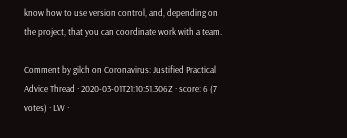know how to use version control, and, depending on the project, that you can coordinate work with a team.

Comment by gilch on Coronavirus: Justified Practical Advice Thread · 2020-03-01T21:10:51.306Z · score: 6 (7 votes) · LW ·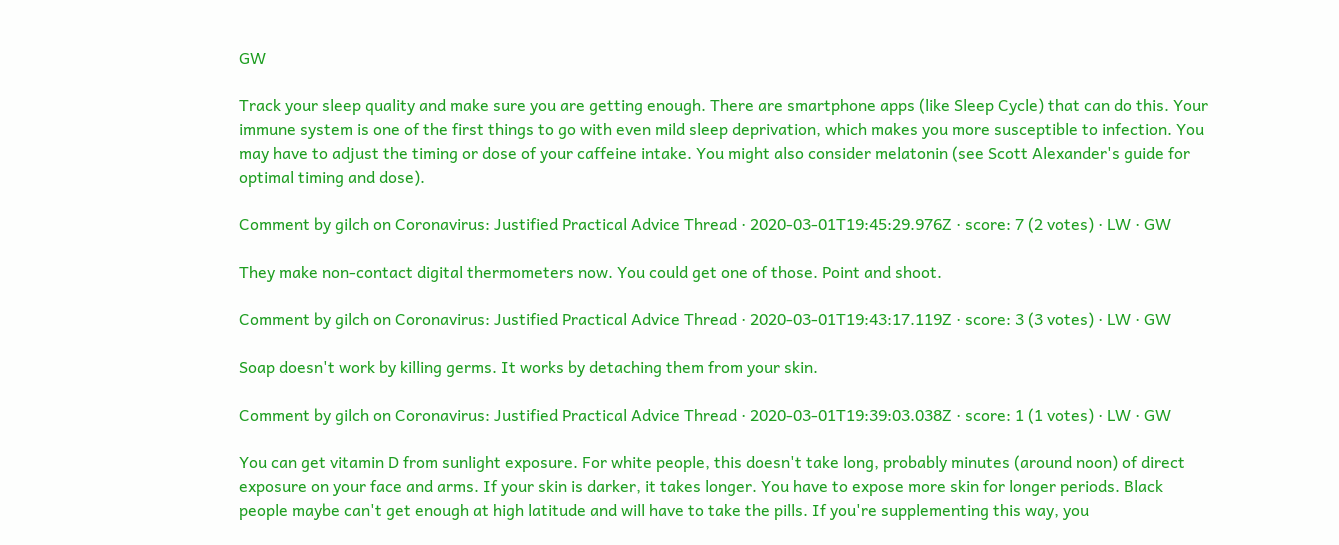GW

Track your sleep quality and make sure you are getting enough. There are smartphone apps (like Sleep Cycle) that can do this. Your immune system is one of the first things to go with even mild sleep deprivation, which makes you more susceptible to infection. You may have to adjust the timing or dose of your caffeine intake. You might also consider melatonin (see Scott Alexander's guide for optimal timing and dose).

Comment by gilch on Coronavirus: Justified Practical Advice Thread · 2020-03-01T19:45:29.976Z · score: 7 (2 votes) · LW · GW

They make non-contact digital thermometers now. You could get one of those. Point and shoot.

Comment by gilch on Coronavirus: Justified Practical Advice Thread · 2020-03-01T19:43:17.119Z · score: 3 (3 votes) · LW · GW

Soap doesn't work by killing germs. It works by detaching them from your skin.

Comment by gilch on Coronavirus: Justified Practical Advice Thread · 2020-03-01T19:39:03.038Z · score: 1 (1 votes) · LW · GW

You can get vitamin D from sunlight exposure. For white people, this doesn't take long, probably minutes (around noon) of direct exposure on your face and arms. If your skin is darker, it takes longer. You have to expose more skin for longer periods. Black people maybe can't get enough at high latitude and will have to take the pills. If you're supplementing this way, you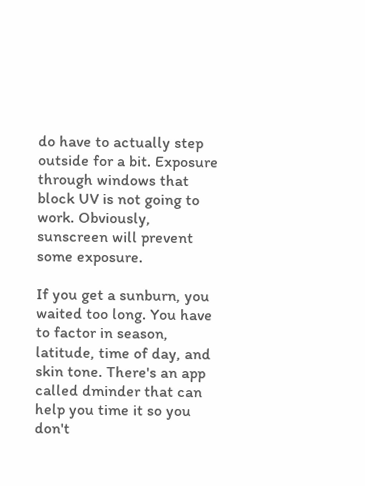do have to actually step outside for a bit. Exposure through windows that block UV is not going to work. Obviously, sunscreen will prevent some exposure.

If you get a sunburn, you waited too long. You have to factor in season, latitude, time of day, and skin tone. There's an app called dminder that can help you time it so you don't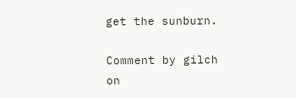get the sunburn.

Comment by gilch on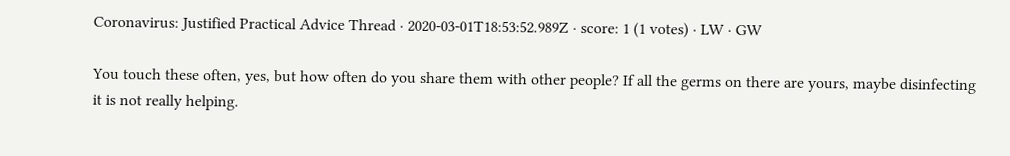Coronavirus: Justified Practical Advice Thread · 2020-03-01T18:53:52.989Z · score: 1 (1 votes) · LW · GW

You touch these often, yes, but how often do you share them with other people? If all the germs on there are yours, maybe disinfecting it is not really helping.